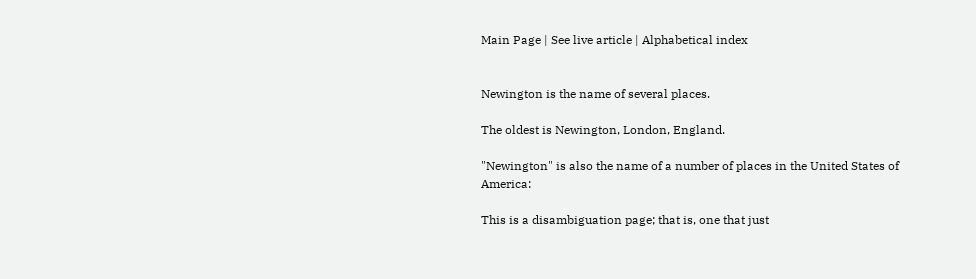Main Page | See live article | Alphabetical index


Newington is the name of several places.

The oldest is Newington, London, England.

"Newington" is also the name of a number of places in the United States of America:

This is a disambiguation page; that is, one that just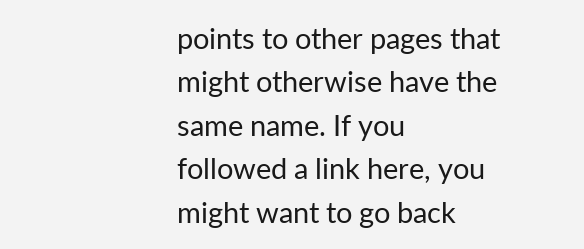points to other pages that might otherwise have the same name. If you followed a link here, you might want to go back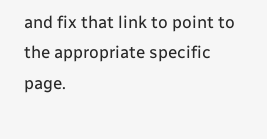and fix that link to point to the appropriate specific page.